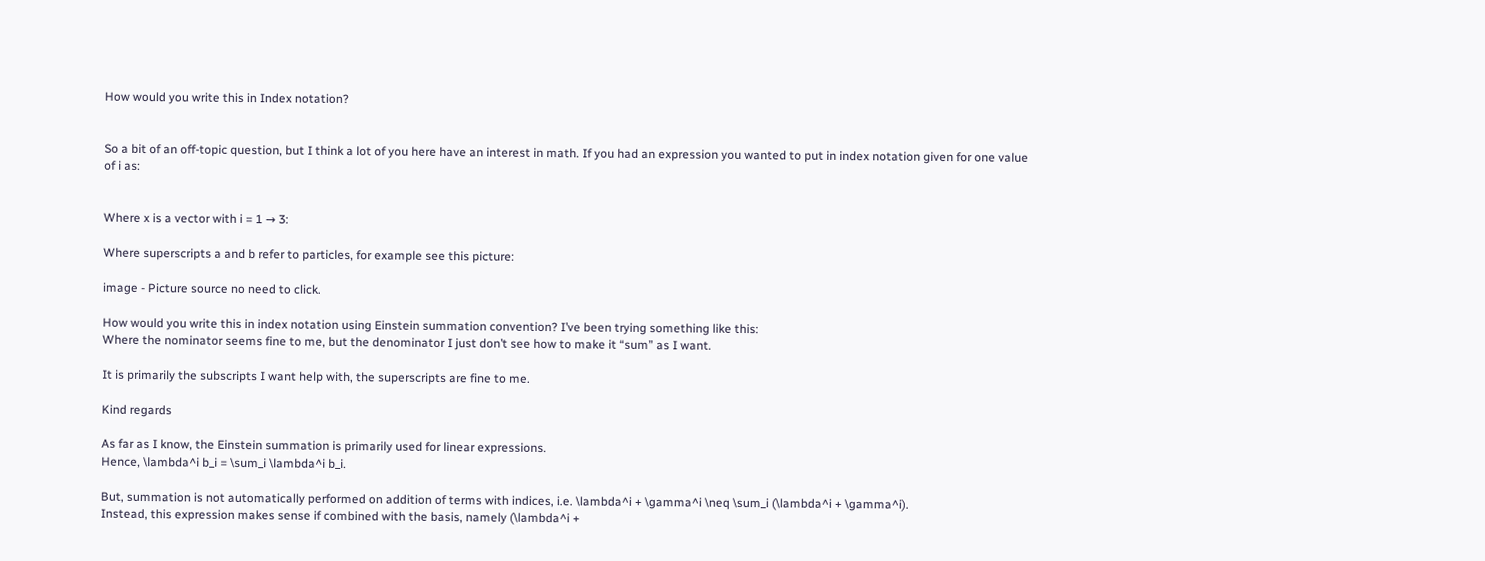How would you write this in Index notation?


So a bit of an off-topic question, but I think a lot of you here have an interest in math. If you had an expression you wanted to put in index notation given for one value of i as:


Where x is a vector with i = 1 → 3:

Where superscripts a and b refer to particles, for example see this picture:

image - Picture source no need to click.

How would you write this in index notation using Einstein summation convention? I’ve been trying something like this:
Where the nominator seems fine to me, but the denominator I just don’t see how to make it “sum” as I want.

It is primarily the subscripts I want help with, the superscripts are fine to me.

Kind regards

As far as I know, the Einstein summation is primarily used for linear expressions.
Hence, \lambda^i b_i = \sum_i \lambda^i b_i.

But, summation is not automatically performed on addition of terms with indices, i.e. \lambda^i + \gamma^i \neq \sum_i (\lambda^i + \gamma^i).
Instead, this expression makes sense if combined with the basis, namely (\lambda^i +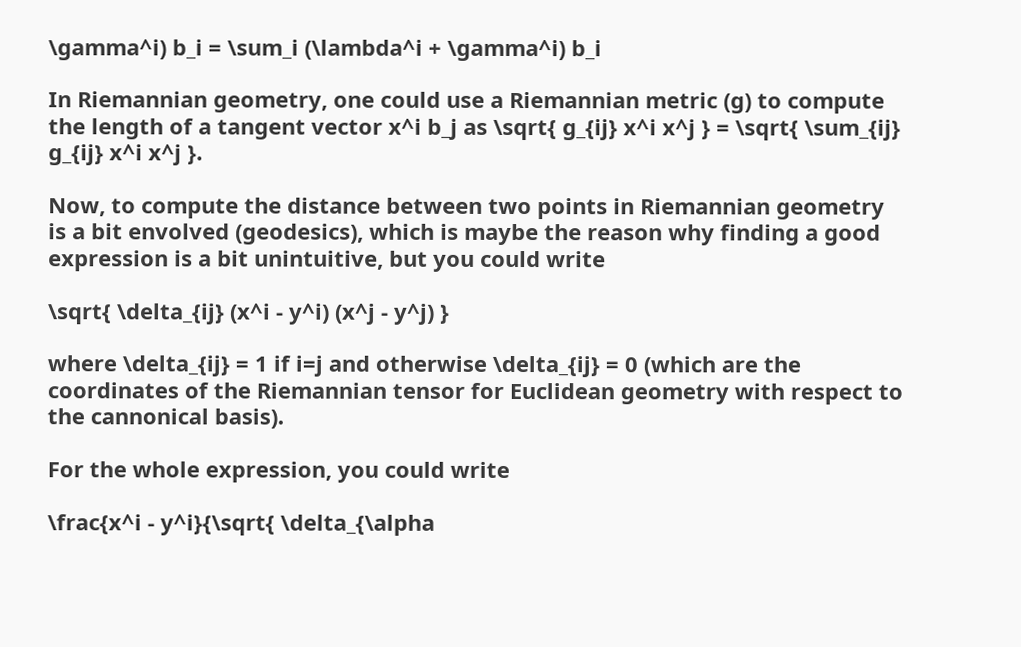\gamma^i) b_i = \sum_i (\lambda^i + \gamma^i) b_i

In Riemannian geometry, one could use a Riemannian metric (g) to compute the length of a tangent vector x^i b_j as \sqrt{ g_{ij} x^i x^j } = \sqrt{ \sum_{ij} g_{ij} x^i x^j }.

Now, to compute the distance between two points in Riemannian geometry is a bit envolved (geodesics), which is maybe the reason why finding a good expression is a bit unintuitive, but you could write

\sqrt{ \delta_{ij} (x^i - y^i) (x^j - y^j) }

where \delta_{ij} = 1 if i=j and otherwise \delta_{ij} = 0 (which are the coordinates of the Riemannian tensor for Euclidean geometry with respect to the cannonical basis).

For the whole expression, you could write

\frac{x^i - y^i}{\sqrt{ \delta_{\alpha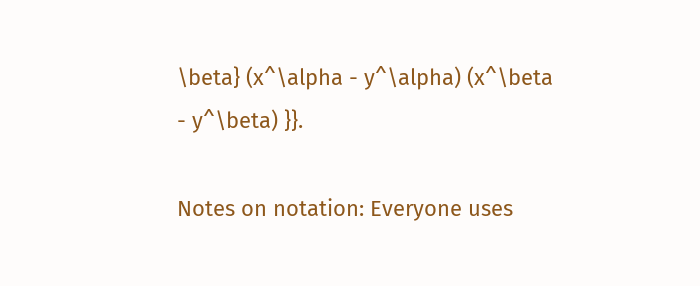\beta} (x^\alpha - y^\alpha) (x^\beta - y^\beta) }}.

Notes on notation: Everyone uses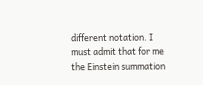different notation. I must admit that for me the Einstein summation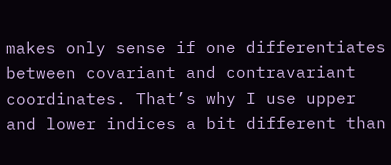makes only sense if one differentiates between covariant and contravariant coordinates. That’s why I use upper and lower indices a bit different than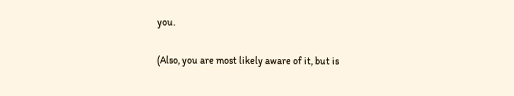you.

(Also, you are most likely aware of it, but is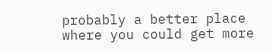probably a better place where you could get more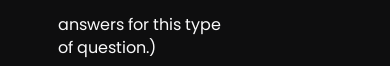answers for this type of question.)